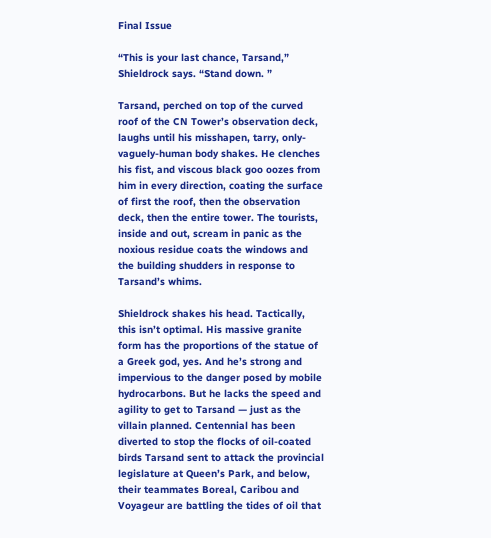Final Issue

“This is your last chance, Tarsand,” Shieldrock says. “Stand down. ”

Tarsand, perched on top of the curved roof of the CN Tower’s observation deck, laughs until his misshapen, tarry, only-vaguely-human body shakes. He clenches his fist, and viscous black goo oozes from him in every direction, coating the surface of first the roof, then the observation deck, then the entire tower. The tourists, inside and out, scream in panic as the noxious residue coats the windows and the building shudders in response to Tarsand’s whims.

Shieldrock shakes his head. Tactically, this isn’t optimal. His massive granite form has the proportions of the statue of a Greek god, yes. And he’s strong and impervious to the danger posed by mobile hydrocarbons. But he lacks the speed and agility to get to Tarsand — just as the villain planned. Centennial has been diverted to stop the flocks of oil-coated birds Tarsand sent to attack the provincial legislature at Queen’s Park, and below, their teammates Boreal, Caribou and Voyageur are battling the tides of oil that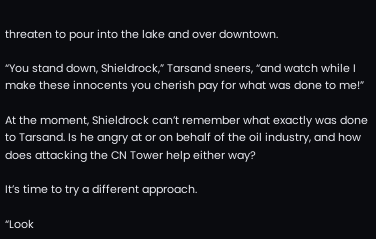threaten to pour into the lake and over downtown.

“You stand down, Shieldrock,” Tarsand sneers, “and watch while I make these innocents you cherish pay for what was done to me!”

At the moment, Shieldrock can’t remember what exactly was done to Tarsand. Is he angry at or on behalf of the oil industry, and how does attacking the CN Tower help either way?

It’s time to try a different approach.

“Look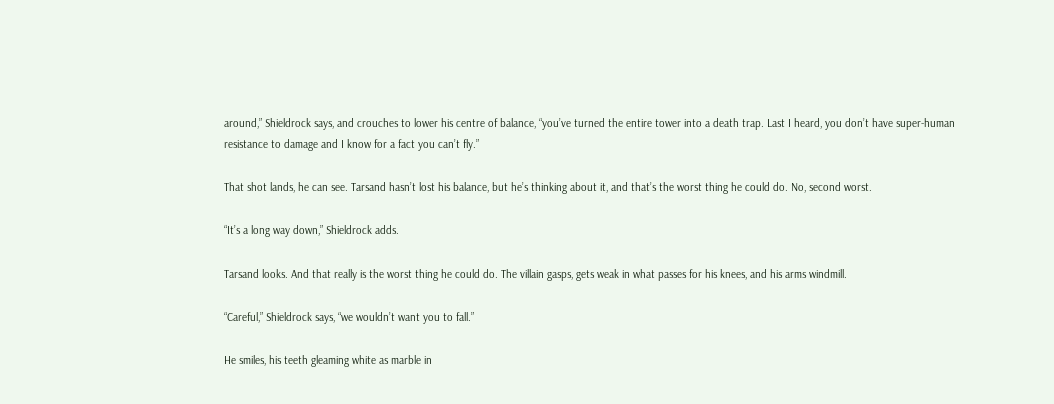around,” Shieldrock says, and crouches to lower his centre of balance, “you’ve turned the entire tower into a death trap. Last I heard, you don’t have super-human resistance to damage and I know for a fact you can’t fly.”

That shot lands, he can see. Tarsand hasn’t lost his balance, but he’s thinking about it, and that’s the worst thing he could do. No, second worst.

“It’s a long way down,” Shieldrock adds.

Tarsand looks. And that really is the worst thing he could do. The villain gasps, gets weak in what passes for his knees, and his arms windmill.

“Careful,” Shieldrock says, “we wouldn’t want you to fall.”

He smiles, his teeth gleaming white as marble in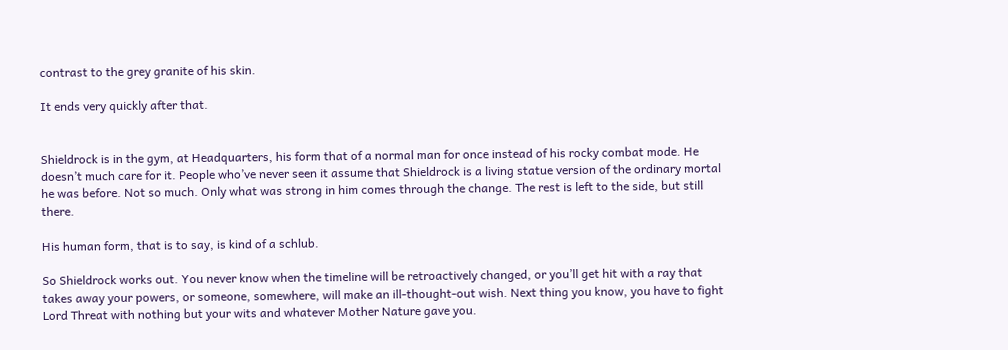contrast to the grey granite of his skin.

It ends very quickly after that.


Shieldrock is in the gym, at Headquarters, his form that of a normal man for once instead of his rocky combat mode. He doesn’t much care for it. People who’ve never seen it assume that Shieldrock is a living statue version of the ordinary mortal he was before. Not so much. Only what was strong in him comes through the change. The rest is left to the side, but still there.

His human form, that is to say, is kind of a schlub.

So Shieldrock works out. You never know when the timeline will be retroactively changed, or you’ll get hit with a ray that takes away your powers, or someone, somewhere, will make an ill-thought-out wish. Next thing you know, you have to fight Lord Threat with nothing but your wits and whatever Mother Nature gave you.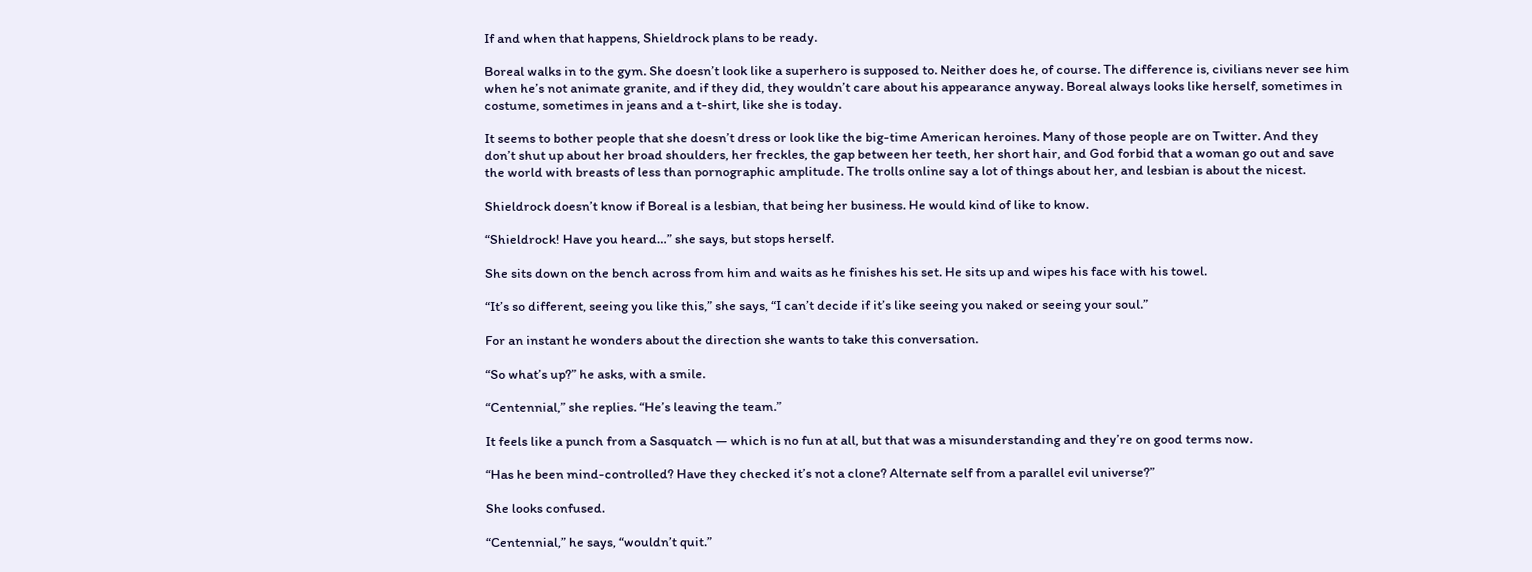If and when that happens, Shieldrock plans to be ready.

Boreal walks in to the gym. She doesn’t look like a superhero is supposed to. Neither does he, of course. The difference is, civilians never see him when he’s not animate granite, and if they did, they wouldn’t care about his appearance anyway. Boreal always looks like herself, sometimes in costume, sometimes in jeans and a t-shirt, like she is today.

It seems to bother people that she doesn’t dress or look like the big-time American heroines. Many of those people are on Twitter. And they don’t shut up about her broad shoulders, her freckles, the gap between her teeth, her short hair, and God forbid that a woman go out and save the world with breasts of less than pornographic amplitude. The trolls online say a lot of things about her, and lesbian is about the nicest.

Shieldrock doesn’t know if Boreal is a lesbian, that being her business. He would kind of like to know.

“Shieldrock! Have you heard…” she says, but stops herself.

She sits down on the bench across from him and waits as he finishes his set. He sits up and wipes his face with his towel.

“It’s so different, seeing you like this,” she says, “I can’t decide if it’s like seeing you naked or seeing your soul.”

For an instant he wonders about the direction she wants to take this conversation.

“So what’s up?” he asks, with a smile.

“Centennial,” she replies. “He’s leaving the team.”

It feels like a punch from a Sasquatch — which is no fun at all, but that was a misunderstanding and they’re on good terms now.

“Has he been mind-controlled? Have they checked it’s not a clone? Alternate self from a parallel evil universe?”

She looks confused.

“Centennial,” he says, “wouldn’t quit.”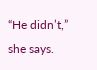“He didn’t,” she says.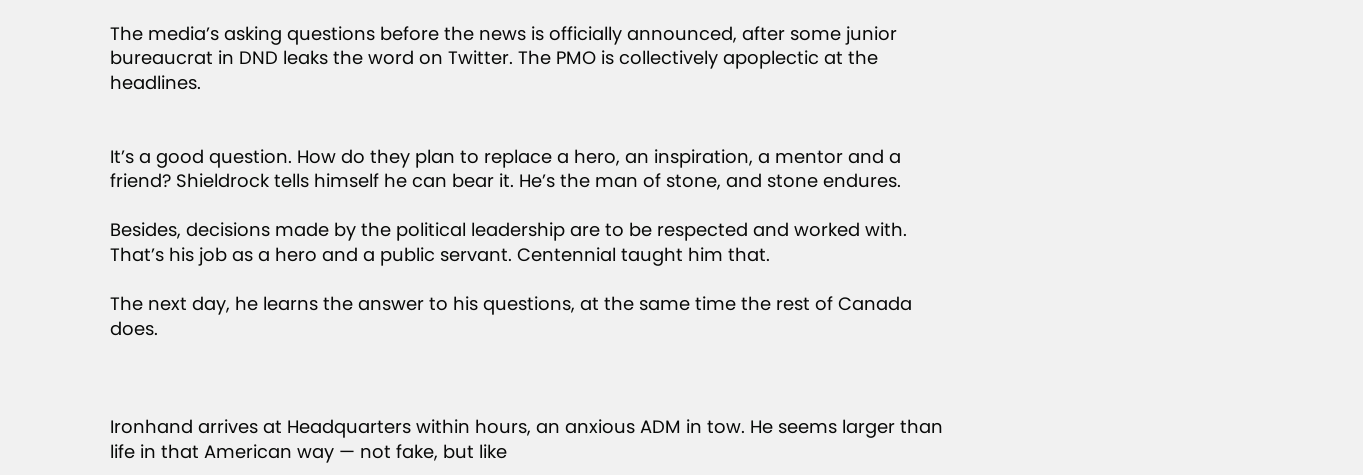The media’s asking questions before the news is officially announced, after some junior bureaucrat in DND leaks the word on Twitter. The PMO is collectively apoplectic at the headlines.


It’s a good question. How do they plan to replace a hero, an inspiration, a mentor and a friend? Shieldrock tells himself he can bear it. He’s the man of stone, and stone endures.

Besides, decisions made by the political leadership are to be respected and worked with. That’s his job as a hero and a public servant. Centennial taught him that.

The next day, he learns the answer to his questions, at the same time the rest of Canada does.



Ironhand arrives at Headquarters within hours, an anxious ADM in tow. He seems larger than life in that American way — not fake, but like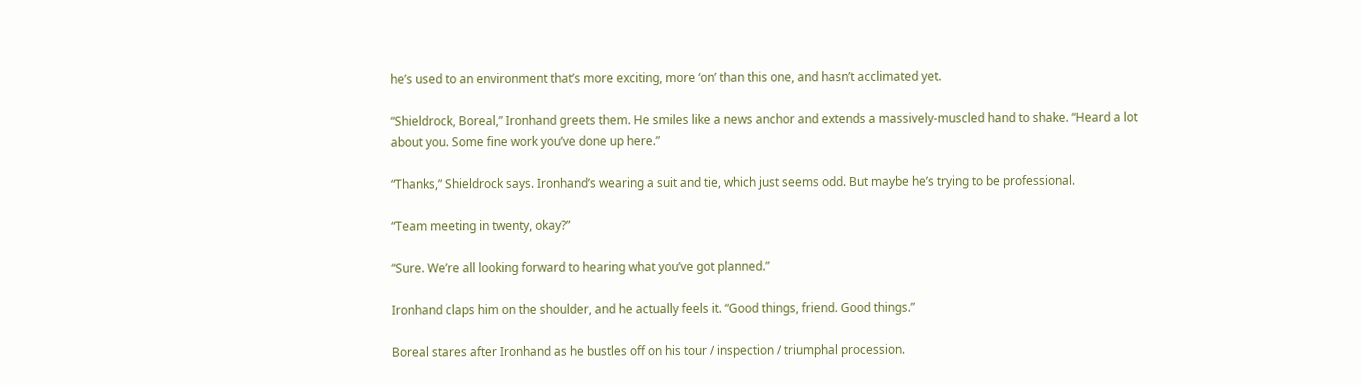he’s used to an environment that’s more exciting, more ‘on’ than this one, and hasn’t acclimated yet.

“Shieldrock, Boreal,” Ironhand greets them. He smiles like a news anchor and extends a massively-muscled hand to shake. “Heard a lot about you. Some fine work you’ve done up here.”

“Thanks,” Shieldrock says. Ironhand’s wearing a suit and tie, which just seems odd. But maybe he’s trying to be professional.

“Team meeting in twenty, okay?”

“Sure. We’re all looking forward to hearing what you’ve got planned.”

Ironhand claps him on the shoulder, and he actually feels it. “Good things, friend. Good things.”

Boreal stares after Ironhand as he bustles off on his tour / inspection / triumphal procession.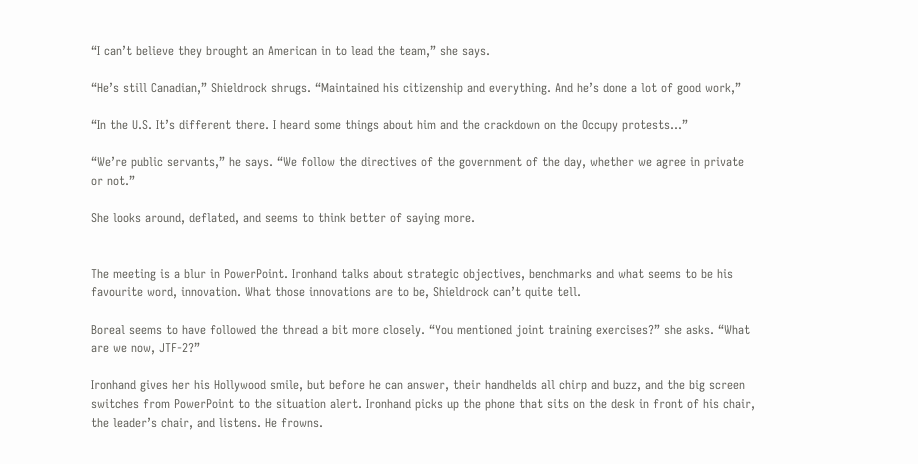“I can’t believe they brought an American in to lead the team,” she says.

“He’s still Canadian,” Shieldrock shrugs. “Maintained his citizenship and everything. And he’s done a lot of good work,”

“In the U.S. It’s different there. I heard some things about him and the crackdown on the Occupy protests…”

“We’re public servants,” he says. “We follow the directives of the government of the day, whether we agree in private or not.”

She looks around, deflated, and seems to think better of saying more.


The meeting is a blur in PowerPoint. Ironhand talks about strategic objectives, benchmarks and what seems to be his favourite word, innovation. What those innovations are to be, Shieldrock can’t quite tell.

Boreal seems to have followed the thread a bit more closely. “You mentioned joint training exercises?” she asks. “What are we now, JTF-2?”

Ironhand gives her his Hollywood smile, but before he can answer, their handhelds all chirp and buzz, and the big screen switches from PowerPoint to the situation alert. Ironhand picks up the phone that sits on the desk in front of his chair, the leader’s chair, and listens. He frowns.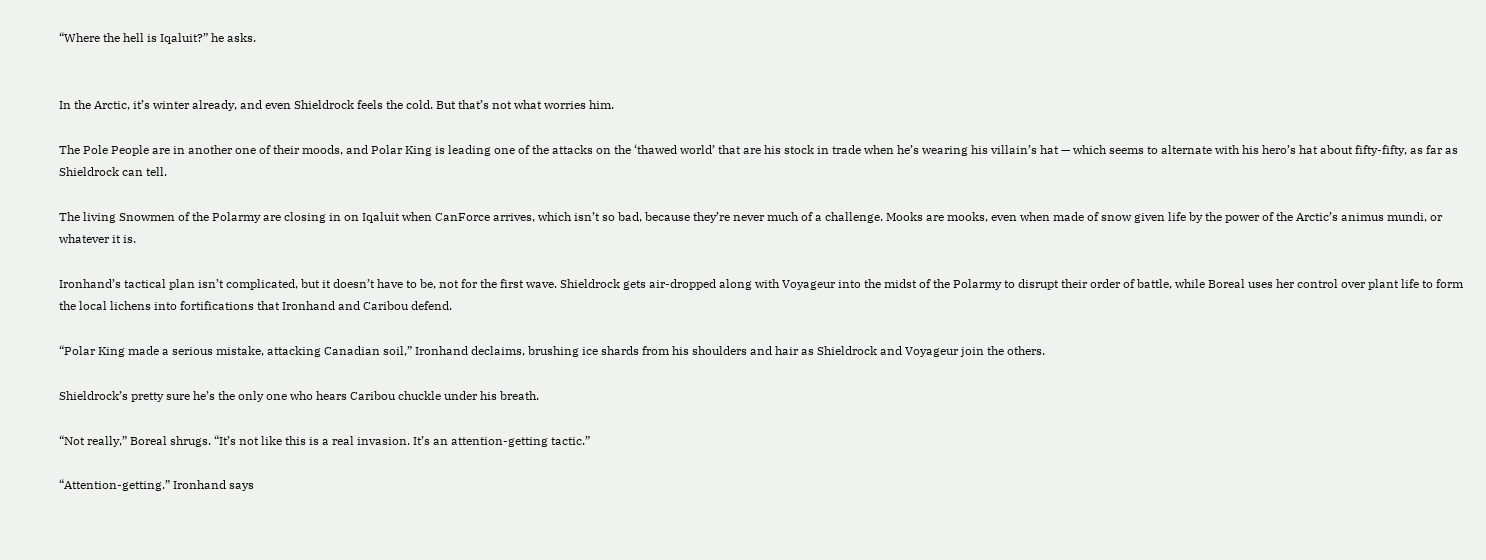“Where the hell is Iqaluit?” he asks.


In the Arctic, it’s winter already, and even Shieldrock feels the cold. But that’s not what worries him.

The Pole People are in another one of their moods, and Polar King is leading one of the attacks on the ‘thawed world’ that are his stock in trade when he’s wearing his villain’s hat — which seems to alternate with his hero’s hat about fifty-fifty, as far as Shieldrock can tell.

The living Snowmen of the Polarmy are closing in on Iqaluit when CanForce arrives, which isn’t so bad, because they’re never much of a challenge. Mooks are mooks, even when made of snow given life by the power of the Arctic’s animus mundi, or whatever it is.

Ironhand’s tactical plan isn’t complicated, but it doesn’t have to be, not for the first wave. Shieldrock gets air-dropped along with Voyageur into the midst of the Polarmy to disrupt their order of battle, while Boreal uses her control over plant life to form the local lichens into fortifications that Ironhand and Caribou defend.

“Polar King made a serious mistake, attacking Canadian soil,” Ironhand declaims, brushing ice shards from his shoulders and hair as Shieldrock and Voyageur join the others.

Shieldrock’s pretty sure he’s the only one who hears Caribou chuckle under his breath.

“Not really,” Boreal shrugs. “It’s not like this is a real invasion. It’s an attention-getting tactic.”

“Attention-getting.” Ironhand says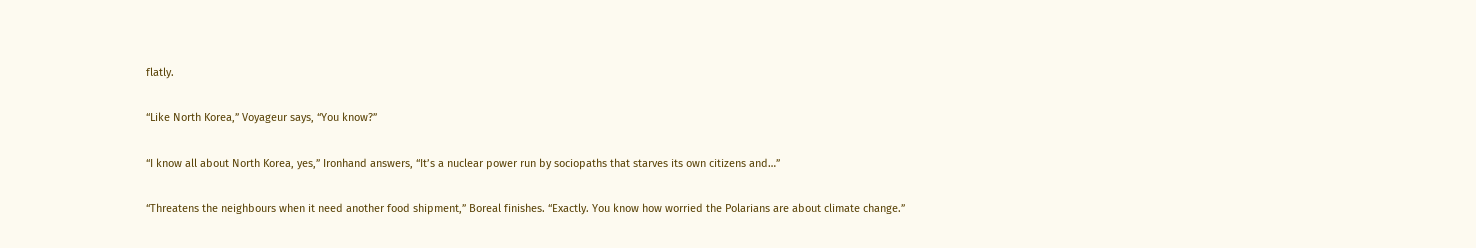flatly.

“Like North Korea,” Voyageur says, “You know?”

“I know all about North Korea, yes,” Ironhand answers, “It’s a nuclear power run by sociopaths that starves its own citizens and…”

“Threatens the neighbours when it need another food shipment,” Boreal finishes. “Exactly. You know how worried the Polarians are about climate change.”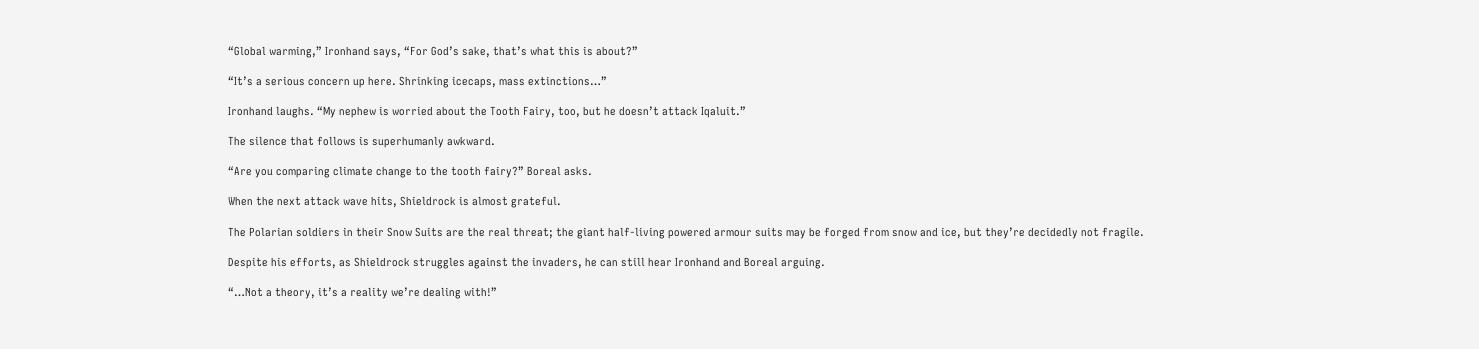“Global warming,” Ironhand says, “For God’s sake, that’s what this is about?”

“It’s a serious concern up here. Shrinking icecaps, mass extinctions…”

Ironhand laughs. “My nephew is worried about the Tooth Fairy, too, but he doesn’t attack Iqaluit.”

The silence that follows is superhumanly awkward.

“Are you comparing climate change to the tooth fairy?” Boreal asks.

When the next attack wave hits, Shieldrock is almost grateful.

The Polarian soldiers in their Snow Suits are the real threat; the giant half-living powered armour suits may be forged from snow and ice, but they’re decidedly not fragile.

Despite his efforts, as Shieldrock struggles against the invaders, he can still hear Ironhand and Boreal arguing.

“…Not a theory, it’s a reality we’re dealing with!”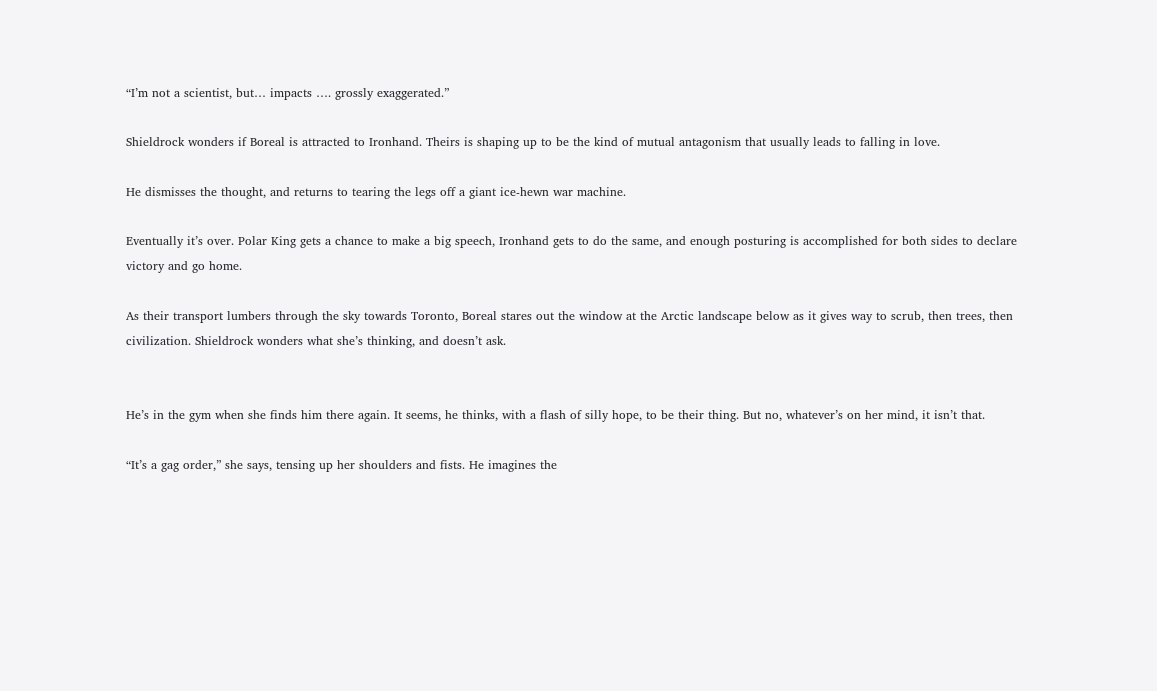“I’m not a scientist, but… impacts …. grossly exaggerated.”

Shieldrock wonders if Boreal is attracted to Ironhand. Theirs is shaping up to be the kind of mutual antagonism that usually leads to falling in love.

He dismisses the thought, and returns to tearing the legs off a giant ice-hewn war machine.

Eventually it’s over. Polar King gets a chance to make a big speech, Ironhand gets to do the same, and enough posturing is accomplished for both sides to declare victory and go home.

As their transport lumbers through the sky towards Toronto, Boreal stares out the window at the Arctic landscape below as it gives way to scrub, then trees, then civilization. Shieldrock wonders what she’s thinking, and doesn’t ask.


He’s in the gym when she finds him there again. It seems, he thinks, with a flash of silly hope, to be their thing. But no, whatever’s on her mind, it isn’t that.

“It’s a gag order,” she says, tensing up her shoulders and fists. He imagines the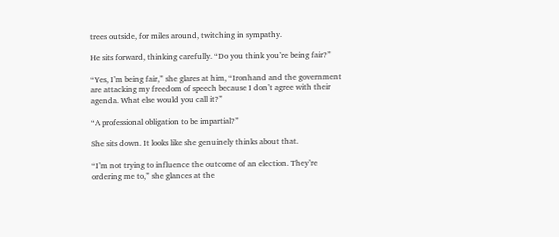trees outside, for miles around, twitching in sympathy.

He sits forward, thinking carefully. “Do you think you’re being fair?”

“Yes, I’m being fair,” she glares at him, “Ironhand and the government are attacking my freedom of speech because I don’t agree with their agenda. What else would you call it?”

“A professional obligation to be impartial?”

She sits down. It looks like she genuinely thinks about that.

“I’m not trying to influence the outcome of an election. They’re ordering me to,” she glances at the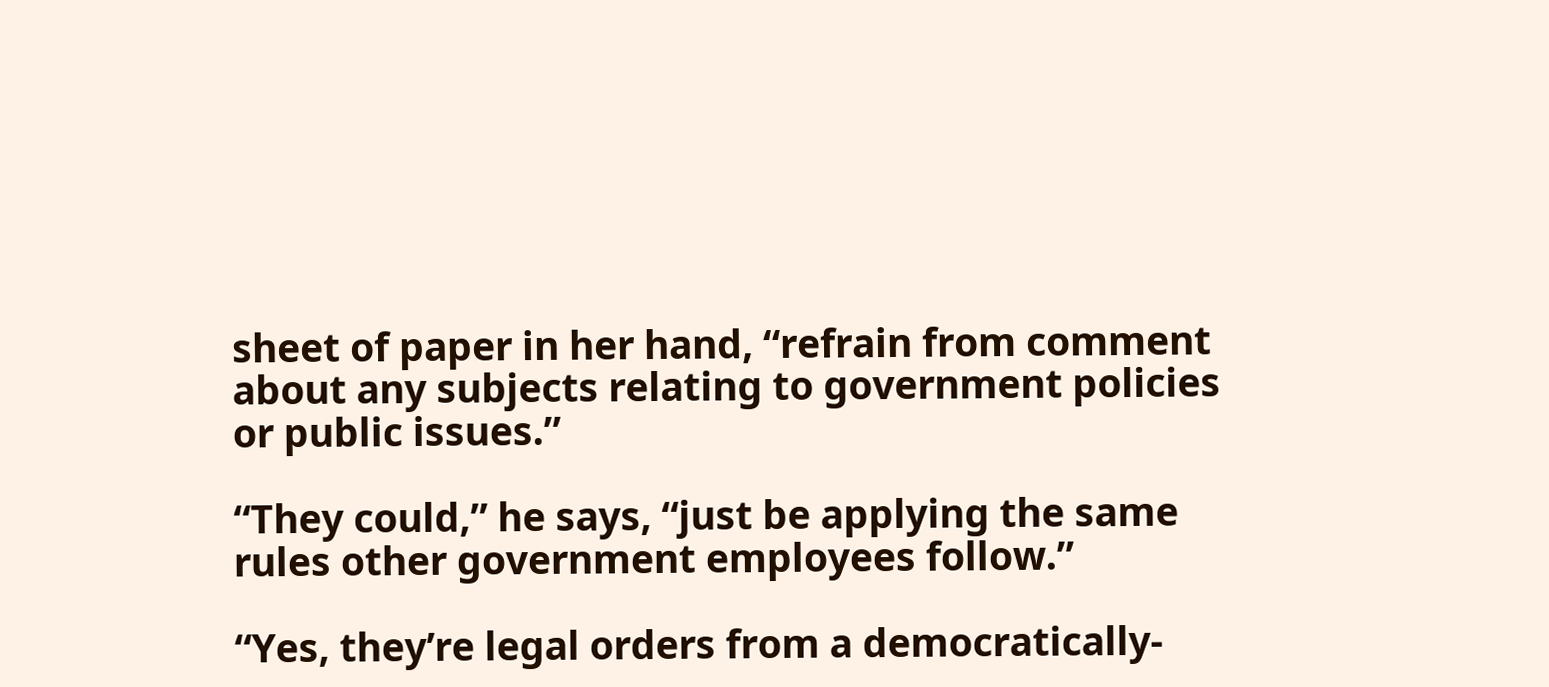sheet of paper in her hand, “refrain from comment about any subjects relating to government policies or public issues.”

“They could,” he says, “just be applying the same rules other government employees follow.”

“Yes, they’re legal orders from a democratically-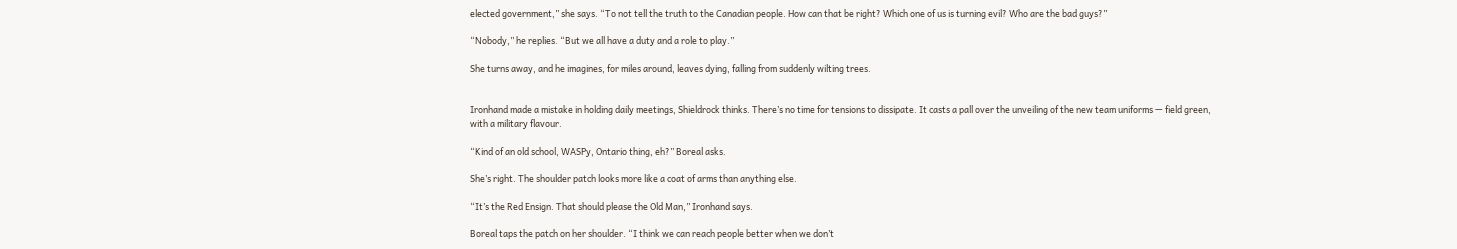elected government,” she says. “To not tell the truth to the Canadian people. How can that be right? Which one of us is turning evil? Who are the bad guys?”

“Nobody,” he replies. “But we all have a duty and a role to play.”

She turns away, and he imagines, for miles around, leaves dying, falling from suddenly wilting trees.


Ironhand made a mistake in holding daily meetings, Shieldrock thinks. There’s no time for tensions to dissipate. It casts a pall over the unveiling of the new team uniforms — field green, with a military flavour.

“Kind of an old school, WASPy, Ontario thing, eh?” Boreal asks.

She’s right. The shoulder patch looks more like a coat of arms than anything else.

“It’s the Red Ensign. That should please the Old Man,” Ironhand says.

Boreal taps the patch on her shoulder. “I think we can reach people better when we don’t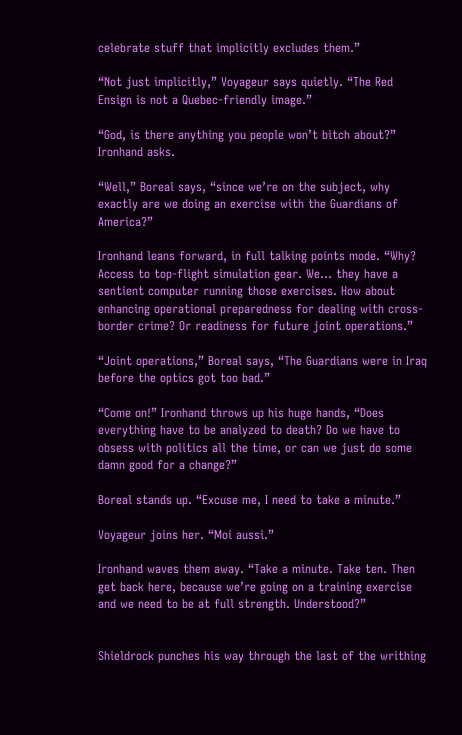celebrate stuff that implicitly excludes them.”

“Not just implicitly,” Voyageur says quietly. “The Red Ensign is not a Quebec-friendly image.”

“God, is there anything you people won’t bitch about?” Ironhand asks.

“Well,” Boreal says, “since we’re on the subject, why exactly are we doing an exercise with the Guardians of America?”

Ironhand leans forward, in full talking points mode. “Why? Access to top-flight simulation gear. We… they have a sentient computer running those exercises. How about enhancing operational preparedness for dealing with cross-border crime? Or readiness for future joint operations.”

“Joint operations,” Boreal says, “The Guardians were in Iraq before the optics got too bad.”

“Come on!” Ironhand throws up his huge hands, “Does everything have to be analyzed to death? Do we have to obsess with politics all the time, or can we just do some damn good for a change?”

Boreal stands up. “Excuse me, I need to take a minute.”

Voyageur joins her. “Moi aussi.”

Ironhand waves them away. “Take a minute. Take ten. Then get back here, because we’re going on a training exercise and we need to be at full strength. Understood?”


Shieldrock punches his way through the last of the writhing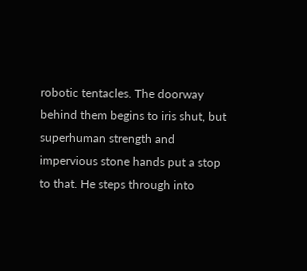robotic tentacles. The doorway behind them begins to iris shut, but superhuman strength and impervious stone hands put a stop to that. He steps through into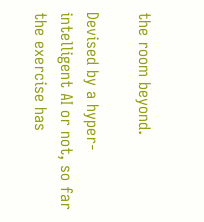the room beyond.

Devised by a hyper-intelligent AI or not, so far the exercise has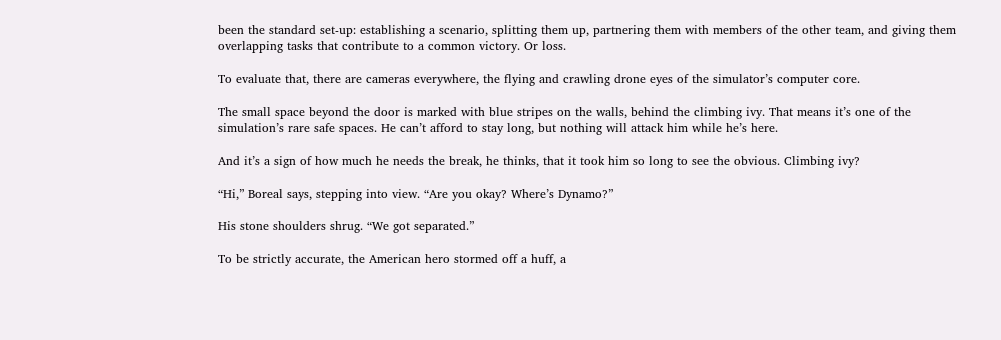been the standard set-up: establishing a scenario, splitting them up, partnering them with members of the other team, and giving them overlapping tasks that contribute to a common victory. Or loss.

To evaluate that, there are cameras everywhere, the flying and crawling drone eyes of the simulator’s computer core.

The small space beyond the door is marked with blue stripes on the walls, behind the climbing ivy. That means it’s one of the simulation’s rare safe spaces. He can’t afford to stay long, but nothing will attack him while he’s here.

And it’s a sign of how much he needs the break, he thinks, that it took him so long to see the obvious. Climbing ivy?

“Hi,” Boreal says, stepping into view. “Are you okay? Where’s Dynamo?”

His stone shoulders shrug. “We got separated.”

To be strictly accurate, the American hero stormed off a huff, a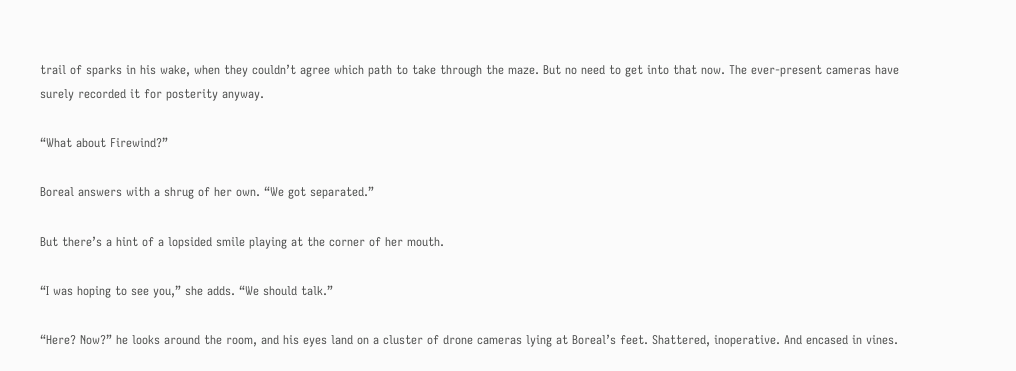trail of sparks in his wake, when they couldn’t agree which path to take through the maze. But no need to get into that now. The ever-present cameras have surely recorded it for posterity anyway.

“What about Firewind?”

Boreal answers with a shrug of her own. “We got separated.”

But there’s a hint of a lopsided smile playing at the corner of her mouth.

“I was hoping to see you,” she adds. “We should talk.”

“Here? Now?” he looks around the room, and his eyes land on a cluster of drone cameras lying at Boreal’s feet. Shattered, inoperative. And encased in vines.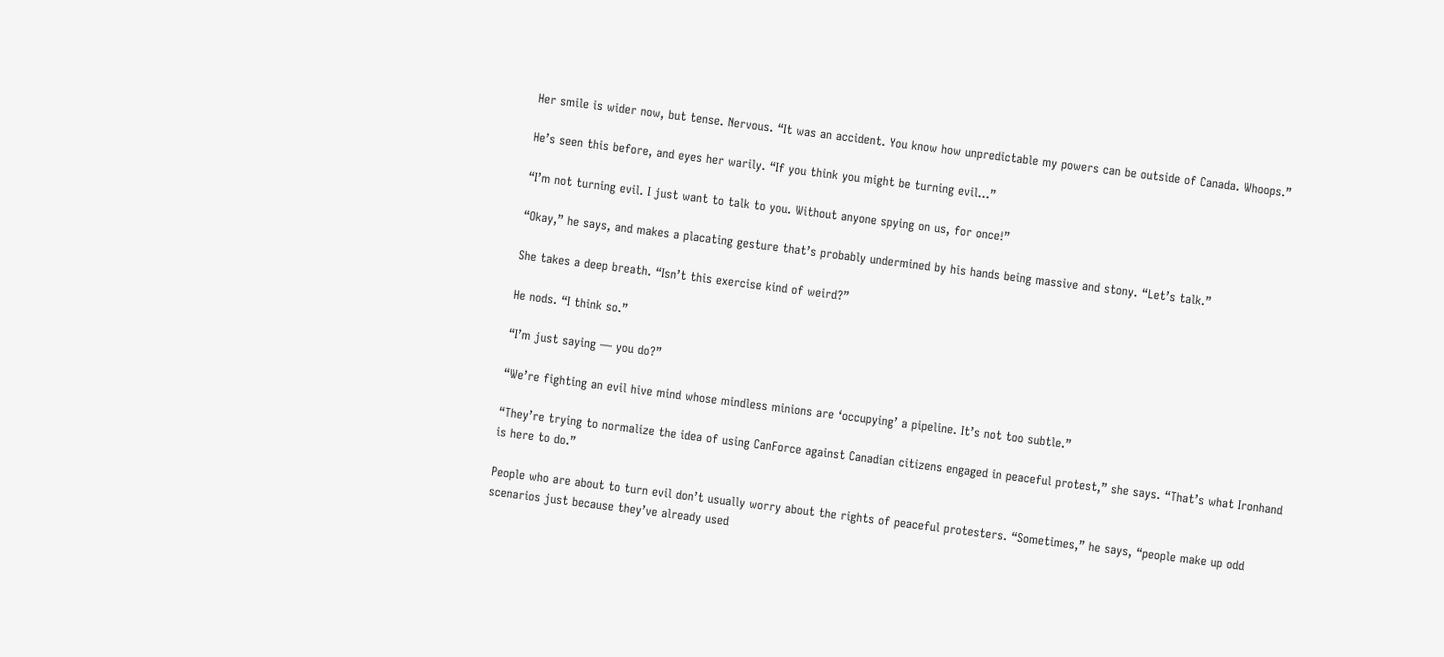Her smile is wider now, but tense. Nervous. “It was an accident. You know how unpredictable my powers can be outside of Canada. Whoops.”

He’s seen this before, and eyes her warily. “If you think you might be turning evil…”

“I’m not turning evil. I just want to talk to you. Without anyone spying on us, for once!”

“Okay,” he says, and makes a placating gesture that’s probably undermined by his hands being massive and stony. “Let’s talk.”

She takes a deep breath. “Isn’t this exercise kind of weird?”

He nods. “I think so.”

“I’m just saying — you do?”

“We’re fighting an evil hive mind whose mindless minions are ‘occupying’ a pipeline. It’s not too subtle.”

“They’re trying to normalize the idea of using CanForce against Canadian citizens engaged in peaceful protest,” she says. “That’s what Ironhand is here to do.”

People who are about to turn evil don’t usually worry about the rights of peaceful protesters. “Sometimes,” he says, “people make up odd scenarios just because they’ve already used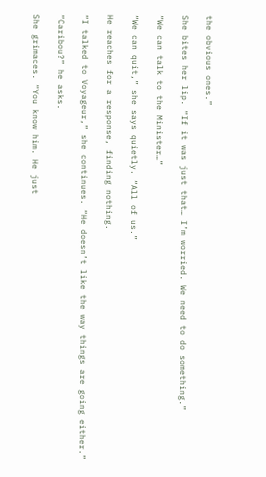the obvious ones.”

She bites her lip. “If it was just that… I’m worried. We need to do something.”

“We can talk to the Minister…”

“We can quit,” she says quietly. “All of us.”

He reaches for a response, finding nothing.

“I talked to Voyageur,” she continues. “He doesn’t like the way things are going either.”

“Caribou?” he asks.

She grimaces. “You know him. He just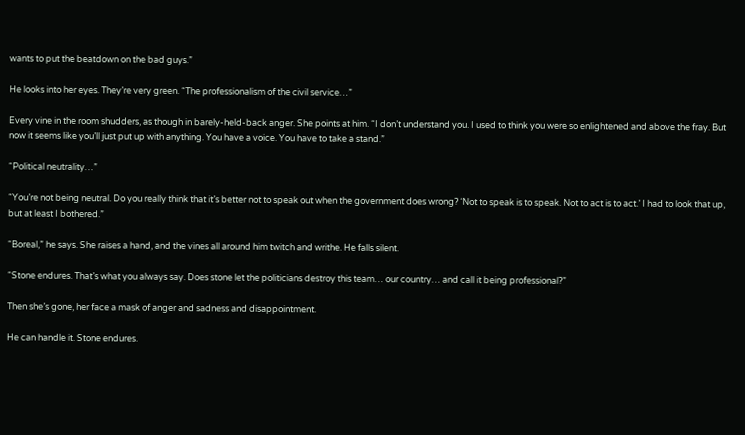wants to put the beatdown on the bad guys.”

He looks into her eyes. They’re very green. “The professionalism of the civil service…”

Every vine in the room shudders, as though in barely-held-back anger. She points at him. “I don’t understand you. I used to think you were so enlightened and above the fray. But now it seems like you’ll just put up with anything. You have a voice. You have to take a stand.”

“Political neutrality…”

“You’re not being neutral. Do you really think that it’s better not to speak out when the government does wrong? ‘Not to speak is to speak. Not to act is to act.’ I had to look that up, but at least I bothered.”

“Boreal,” he says. She raises a hand, and the vines all around him twitch and writhe. He falls silent.

“Stone endures. That’s what you always say. Does stone let the politicians destroy this team… our country… and call it being professional?”

Then she’s gone, her face a mask of anger and sadness and disappointment.

He can handle it. Stone endures.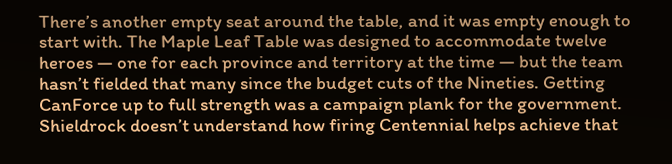There’s another empty seat around the table, and it was empty enough to start with. The Maple Leaf Table was designed to accommodate twelve heroes — one for each province and territory at the time — but the team hasn’t fielded that many since the budget cuts of the Nineties. Getting CanForce up to full strength was a campaign plank for the government. Shieldrock doesn’t understand how firing Centennial helps achieve that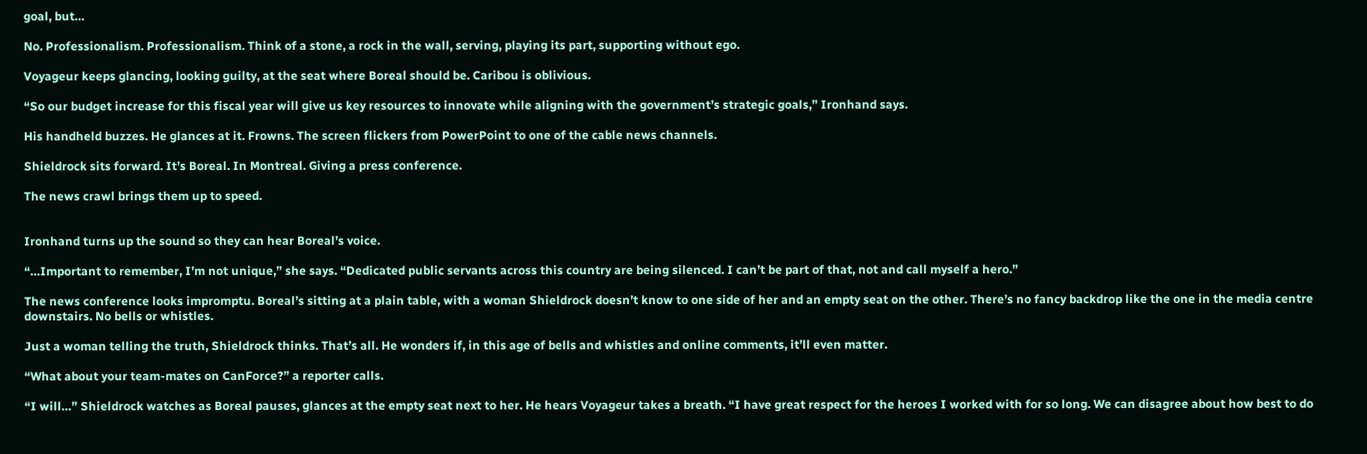goal, but…

No. Professionalism. Professionalism. Think of a stone, a rock in the wall, serving, playing its part, supporting without ego.

Voyageur keeps glancing, looking guilty, at the seat where Boreal should be. Caribou is oblivious.

“So our budget increase for this fiscal year will give us key resources to innovate while aligning with the government’s strategic goals,” Ironhand says.

His handheld buzzes. He glances at it. Frowns. The screen flickers from PowerPoint to one of the cable news channels.

Shieldrock sits forward. It’s Boreal. In Montreal. Giving a press conference.

The news crawl brings them up to speed.


Ironhand turns up the sound so they can hear Boreal’s voice.

“…Important to remember, I’m not unique,” she says. “Dedicated public servants across this country are being silenced. I can’t be part of that, not and call myself a hero.”

The news conference looks impromptu. Boreal’s sitting at a plain table, with a woman Shieldrock doesn’t know to one side of her and an empty seat on the other. There’s no fancy backdrop like the one in the media centre downstairs. No bells or whistles.

Just a woman telling the truth, Shieldrock thinks. That’s all. He wonders if, in this age of bells and whistles and online comments, it’ll even matter.

“What about your team-mates on CanForce?” a reporter calls.

“I will…” Shieldrock watches as Boreal pauses, glances at the empty seat next to her. He hears Voyageur takes a breath. “I have great respect for the heroes I worked with for so long. We can disagree about how best to do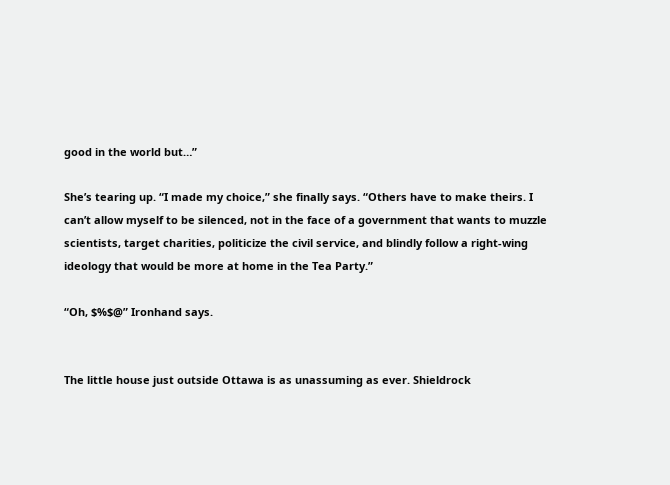good in the world but…”

She’s tearing up. “I made my choice,” she finally says. “Others have to make theirs. I can’t allow myself to be silenced, not in the face of a government that wants to muzzle scientists, target charities, politicize the civil service, and blindly follow a right-wing ideology that would be more at home in the Tea Party.”

“Oh, $%$@” Ironhand says.


The little house just outside Ottawa is as unassuming as ever. Shieldrock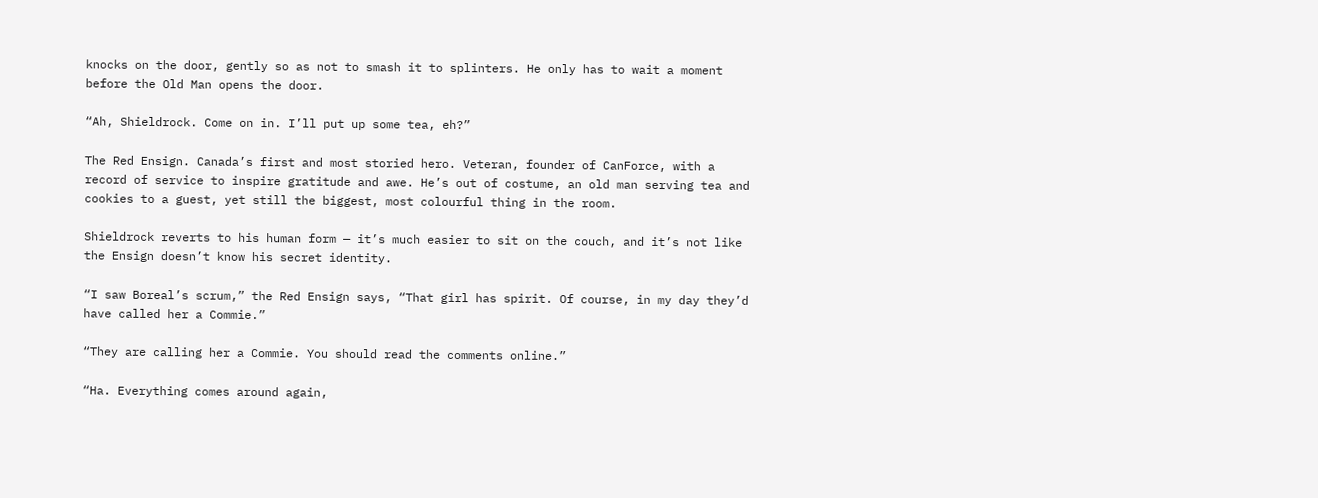knocks on the door, gently so as not to smash it to splinters. He only has to wait a moment before the Old Man opens the door.

“Ah, Shieldrock. Come on in. I’ll put up some tea, eh?”

The Red Ensign. Canada’s first and most storied hero. Veteran, founder of CanForce, with a record of service to inspire gratitude and awe. He’s out of costume, an old man serving tea and cookies to a guest, yet still the biggest, most colourful thing in the room.

Shieldrock reverts to his human form — it’s much easier to sit on the couch, and it’s not like the Ensign doesn’t know his secret identity.

“I saw Boreal’s scrum,” the Red Ensign says, “That girl has spirit. Of course, in my day they’d have called her a Commie.”

“They are calling her a Commie. You should read the comments online.”

“Ha. Everything comes around again,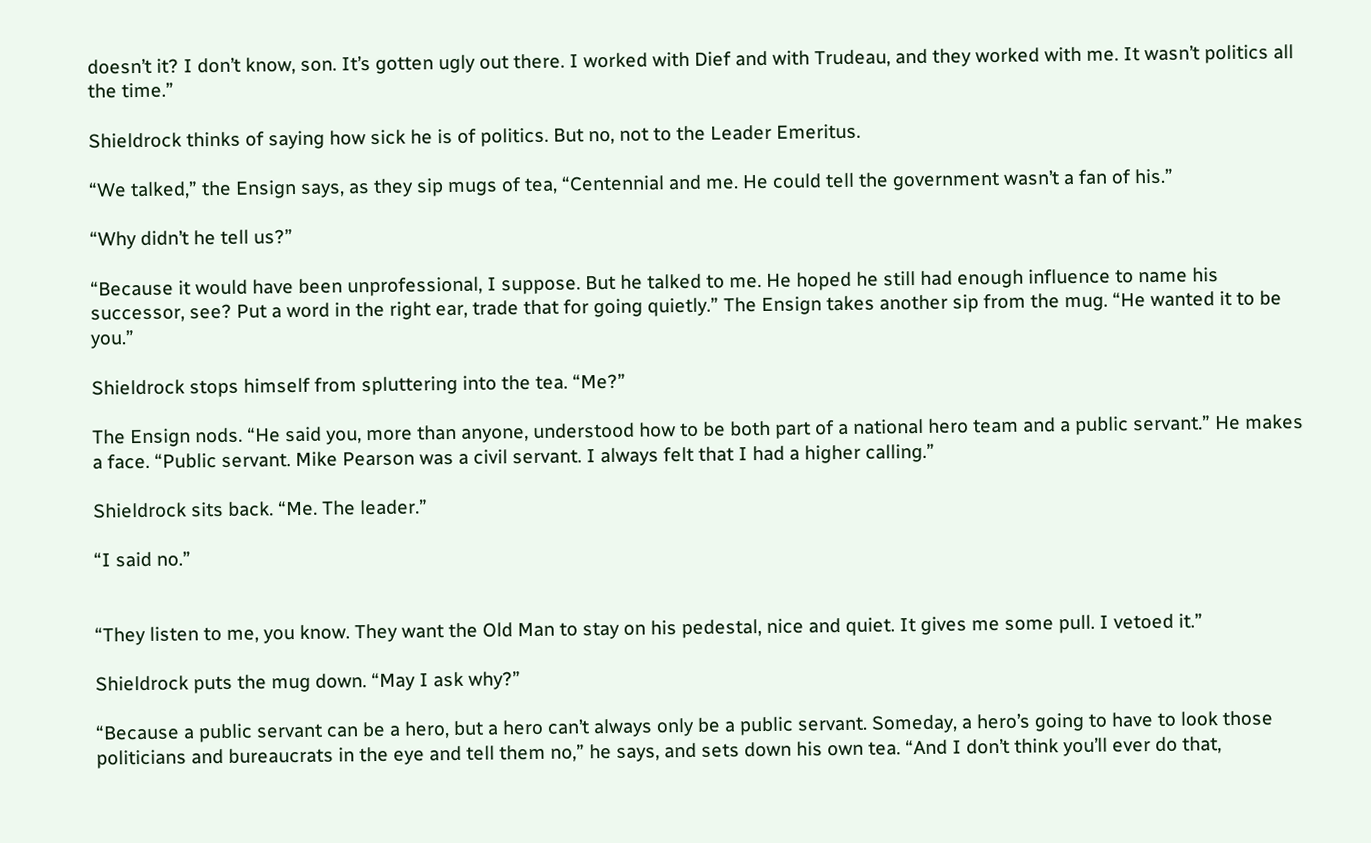doesn’t it? I don’t know, son. It’s gotten ugly out there. I worked with Dief and with Trudeau, and they worked with me. It wasn’t politics all the time.”

Shieldrock thinks of saying how sick he is of politics. But no, not to the Leader Emeritus.

“We talked,” the Ensign says, as they sip mugs of tea, “Centennial and me. He could tell the government wasn’t a fan of his.”

“Why didn’t he tell us?”

“Because it would have been unprofessional, I suppose. But he talked to me. He hoped he still had enough influence to name his successor, see? Put a word in the right ear, trade that for going quietly.” The Ensign takes another sip from the mug. “He wanted it to be you.”

Shieldrock stops himself from spluttering into the tea. “Me?”

The Ensign nods. “He said you, more than anyone, understood how to be both part of a national hero team and a public servant.” He makes a face. “Public servant. Mike Pearson was a civil servant. I always felt that I had a higher calling.”

Shieldrock sits back. “Me. The leader.”

“I said no.”


“They listen to me, you know. They want the Old Man to stay on his pedestal, nice and quiet. It gives me some pull. I vetoed it.”

Shieldrock puts the mug down. “May I ask why?”

“Because a public servant can be a hero, but a hero can’t always only be a public servant. Someday, a hero’s going to have to look those politicians and bureaucrats in the eye and tell them no,” he says, and sets down his own tea. “And I don’t think you’ll ever do that,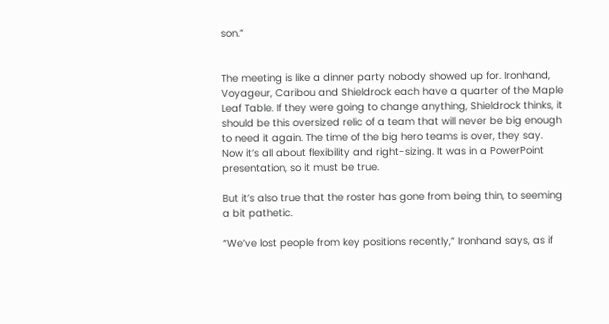son.”


The meeting is like a dinner party nobody showed up for. Ironhand, Voyageur, Caribou and Shieldrock each have a quarter of the Maple Leaf Table. If they were going to change anything, Shieldrock thinks, it should be this oversized relic of a team that will never be big enough to need it again. The time of the big hero teams is over, they say. Now it’s all about flexibility and right-sizing. It was in a PowerPoint presentation, so it must be true.

But it’s also true that the roster has gone from being thin, to seeming a bit pathetic.

“We’ve lost people from key positions recently,” Ironhand says, as if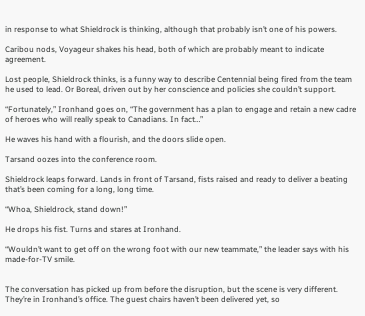in response to what Shieldrock is thinking, although that probably isn’t one of his powers.

Caribou nods, Voyageur shakes his head, both of which are probably meant to indicate agreement.

Lost people, Shieldrock thinks, is a funny way to describe Centennial being fired from the team he used to lead. Or Boreal, driven out by her conscience and policies she couldn’t support.

“Fortunately,” Ironhand goes on, “The government has a plan to engage and retain a new cadre of heroes who will really speak to Canadians. In fact…”

He waves his hand with a flourish, and the doors slide open.

Tarsand oozes into the conference room.

Shieldrock leaps forward. Lands in front of Tarsand, fists raised and ready to deliver a beating that’s been coming for a long, long time.

“Whoa, Shieldrock, stand down!”

He drops his fist. Turns and stares at Ironhand.

“Wouldn’t want to get off on the wrong foot with our new teammate,” the leader says with his made-for-TV smile.


The conversation has picked up from before the disruption, but the scene is very different. They’re in Ironhand’s office. The guest chairs haven’t been delivered yet, so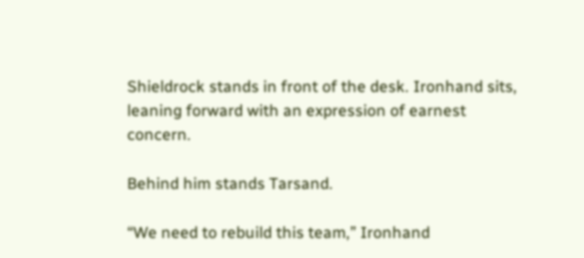Shieldrock stands in front of the desk. Ironhand sits, leaning forward with an expression of earnest concern.

Behind him stands Tarsand.

“We need to rebuild this team,” Ironhand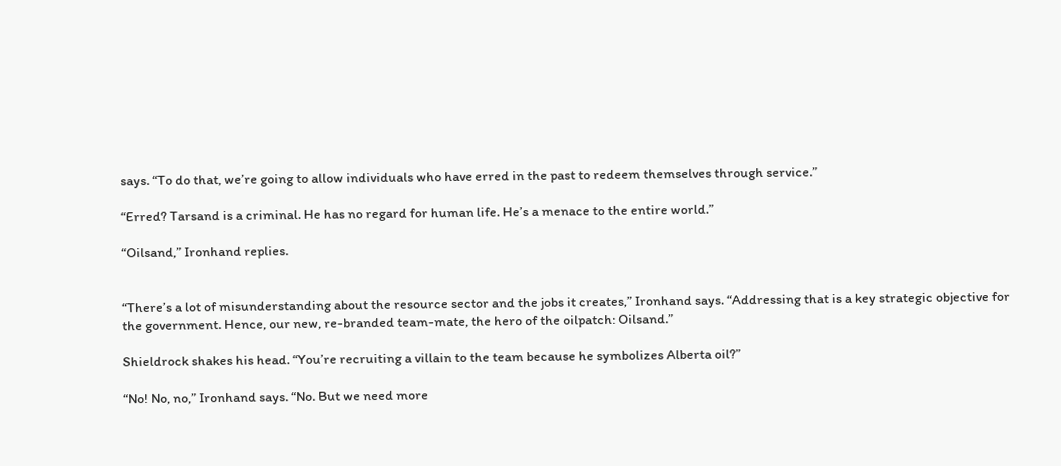says. “To do that, we’re going to allow individuals who have erred in the past to redeem themselves through service.”

“Erred? Tarsand is a criminal. He has no regard for human life. He’s a menace to the entire world.”

“Oilsand,” Ironhand replies.


“There’s a lot of misunderstanding about the resource sector and the jobs it creates,” Ironhand says. “Addressing that is a key strategic objective for the government. Hence, our new, re-branded team-mate, the hero of the oilpatch: Oilsand.”

Shieldrock shakes his head. “You’re recruiting a villain to the team because he symbolizes Alberta oil?”

“No! No, no,” Ironhand says. “No. But we need more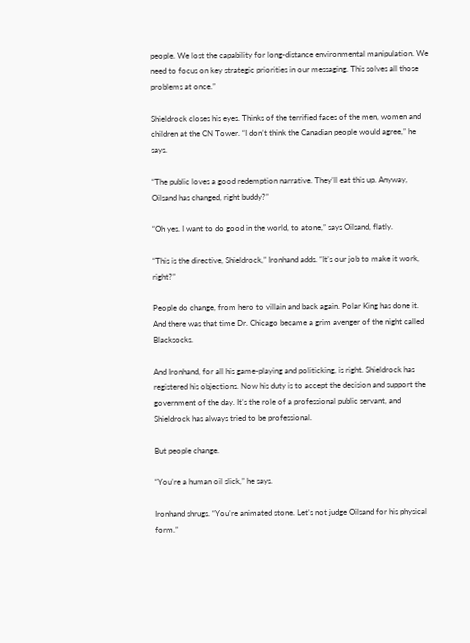people. We lost the capability for long-distance environmental manipulation. We need to focus on key strategic priorities in our messaging. This solves all those problems at once.”

Shieldrock closes his eyes. Thinks of the terrified faces of the men, women and children at the CN Tower. “I don’t think the Canadian people would agree,” he says.

“The public loves a good redemption narrative. They’ll eat this up. Anyway, Oilsand has changed, right buddy?”

“Oh yes. I want to do good in the world, to atone,” says Oilsand, flatly.

“This is the directive, Shieldrock,” Ironhand adds. “It’s our job to make it work, right?”

People do change, from hero to villain and back again. Polar King has done it. And there was that time Dr. Chicago became a grim avenger of the night called Blacksocks.

And Ironhand, for all his game-playing and politicking, is right. Shieldrock has registered his objections. Now his duty is to accept the decision and support the government of the day. It’s the role of a professional public servant, and Shieldrock has always tried to be professional.

But people change.

“You’re a human oil slick,” he says.

Ironhand shrugs. “You’re animated stone. Let’s not judge Oilsand for his physical form.”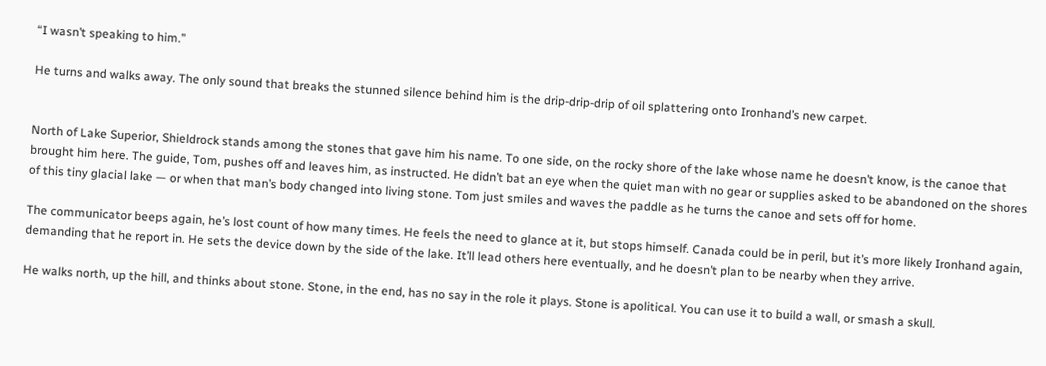“I wasn’t speaking to him.”

He turns and walks away. The only sound that breaks the stunned silence behind him is the drip-drip-drip of oil splattering onto Ironhand’s new carpet.


North of Lake Superior, Shieldrock stands among the stones that gave him his name. To one side, on the rocky shore of the lake whose name he doesn’t know, is the canoe that brought him here. The guide, Tom, pushes off and leaves him, as instructed. He didn’t bat an eye when the quiet man with no gear or supplies asked to be abandoned on the shores of this tiny glacial lake — or when that man’s body changed into living stone. Tom just smiles and waves the paddle as he turns the canoe and sets off for home.

The communicator beeps again, he’s lost count of how many times. He feels the need to glance at it, but stops himself. Canada could be in peril, but it’s more likely Ironhand again, demanding that he report in. He sets the device down by the side of the lake. It’ll lead others here eventually, and he doesn’t plan to be nearby when they arrive.

He walks north, up the hill, and thinks about stone. Stone, in the end, has no say in the role it plays. Stone is apolitical. You can use it to build a wall, or smash a skull.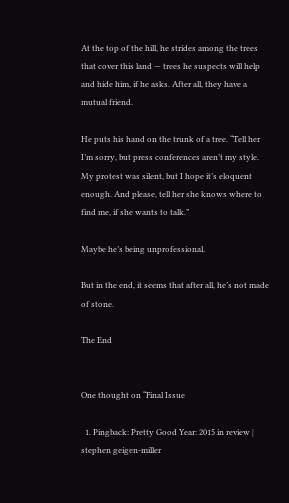At the top of the hill, he strides among the trees that cover this land — trees he suspects will help and hide him, if he asks. After all, they have a mutual friend.

He puts his hand on the trunk of a tree. “Tell her I’m sorry, but press conferences aren’t my style. My protest was silent, but I hope it’s eloquent enough. And please, tell her she knows where to find me, if she wants to talk.”

Maybe he’s being unprofessional.

But in the end, it seems that after all, he’s not made of stone.

The End


One thought on “Final Issue

  1. Pingback: Pretty Good Year: 2015 in review | stephen geigen-miller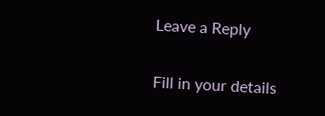Leave a Reply

Fill in your details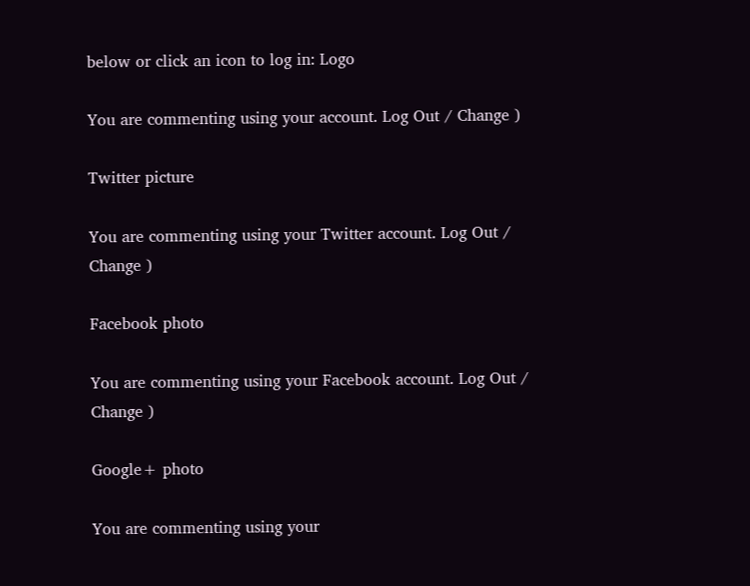below or click an icon to log in: Logo

You are commenting using your account. Log Out / Change )

Twitter picture

You are commenting using your Twitter account. Log Out / Change )

Facebook photo

You are commenting using your Facebook account. Log Out / Change )

Google+ photo

You are commenting using your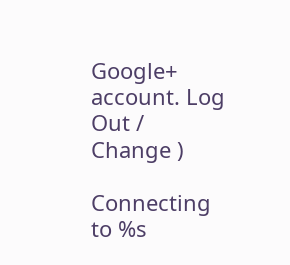Google+ account. Log Out / Change )

Connecting to %s